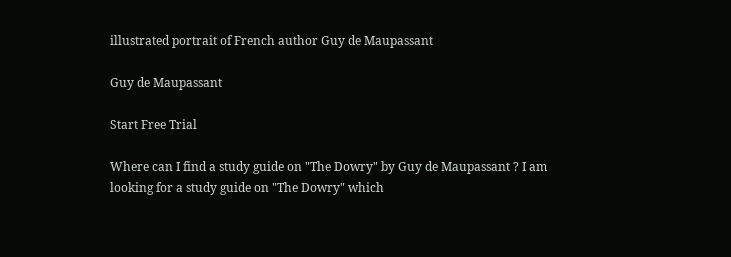illustrated portrait of French author Guy de Maupassant

Guy de Maupassant

Start Free Trial

Where can I find a study guide on "The Dowry" by Guy de Maupassant ? I am looking for a study guide on "The Dowry" which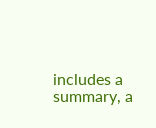includes a summary, a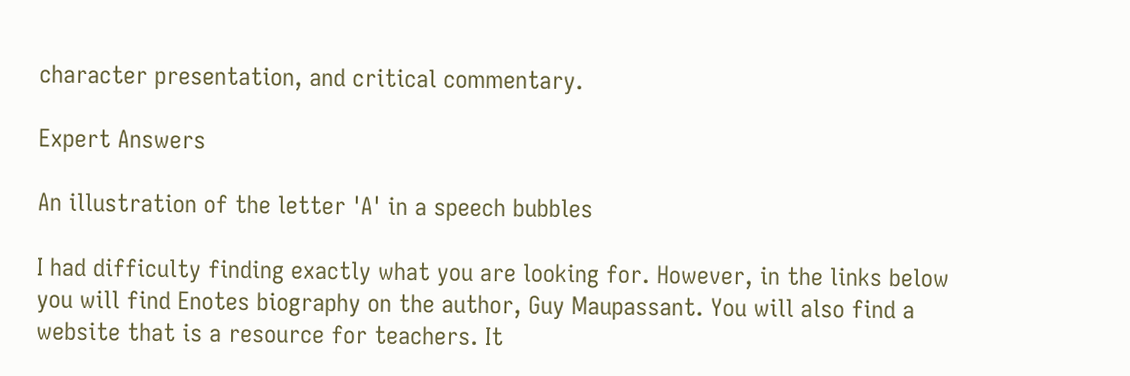character presentation, and critical commentary.

Expert Answers

An illustration of the letter 'A' in a speech bubbles

I had difficulty finding exactly what you are looking for. However, in the links below you will find Enotes biography on the author, Guy Maupassant. You will also find a website that is a resource for teachers. It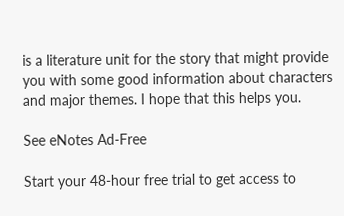is a literature unit for the story that might provide you with some good information about characters and major themes. I hope that this helps you.

See eNotes Ad-Free

Start your 48-hour free trial to get access to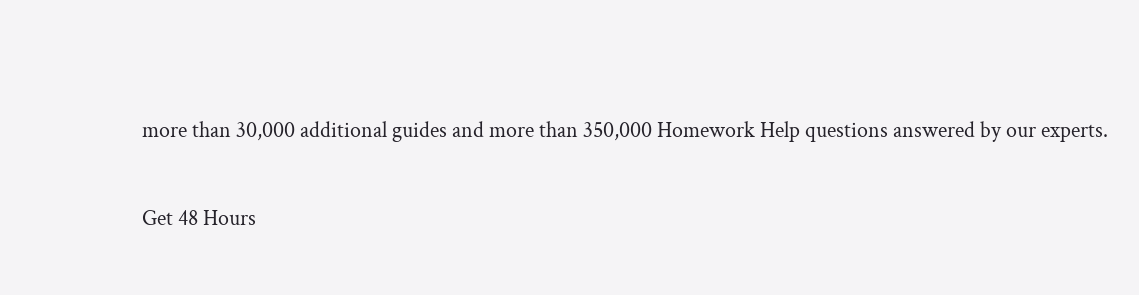more than 30,000 additional guides and more than 350,000 Homework Help questions answered by our experts.

Get 48 Hours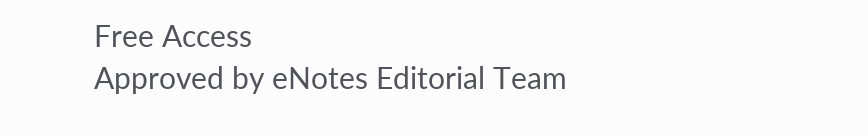Free Access
Approved by eNotes Editorial Team